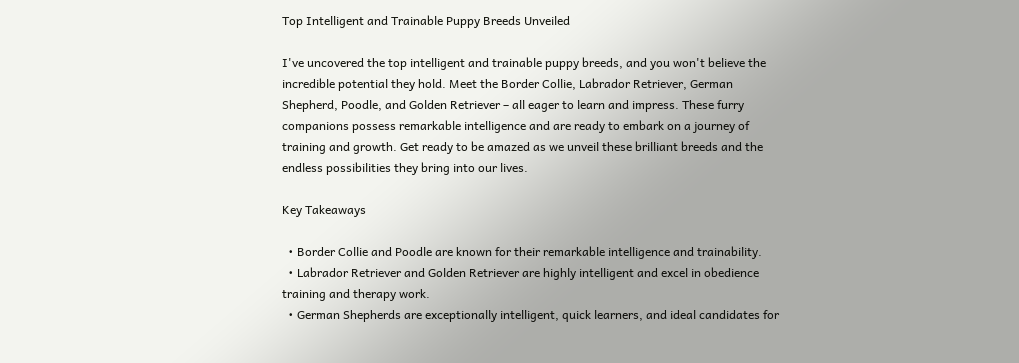Top Intelligent and Trainable Puppy Breeds Unveiled

I've uncovered the top intelligent and trainable puppy breeds, and you won't believe the incredible potential they hold. Meet the Border Collie, Labrador Retriever, German Shepherd, Poodle, and Golden Retriever – all eager to learn and impress. These furry companions possess remarkable intelligence and are ready to embark on a journey of training and growth. Get ready to be amazed as we unveil these brilliant breeds and the endless possibilities they bring into our lives.

Key Takeaways

  • Border Collie and Poodle are known for their remarkable intelligence and trainability.
  • Labrador Retriever and Golden Retriever are highly intelligent and excel in obedience training and therapy work.
  • German Shepherds are exceptionally intelligent, quick learners, and ideal candidates for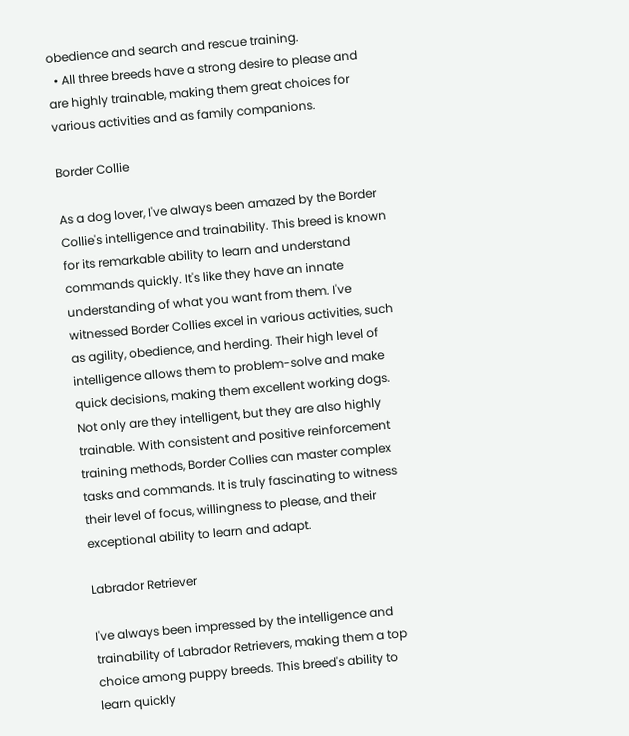obedience and search and rescue training.
  • All three breeds have a strong desire to please and are highly trainable, making them great choices for various activities and as family companions.

Border Collie

As a dog lover, I've always been amazed by the Border Collie's intelligence and trainability. This breed is known for its remarkable ability to learn and understand commands quickly. It's like they have an innate understanding of what you want from them. I've witnessed Border Collies excel in various activities, such as agility, obedience, and herding. Their high level of intelligence allows them to problem-solve and make quick decisions, making them excellent working dogs. Not only are they intelligent, but they are also highly trainable. With consistent and positive reinforcement training methods, Border Collies can master complex tasks and commands. It is truly fascinating to witness their level of focus, willingness to please, and their exceptional ability to learn and adapt.

Labrador Retriever

I've always been impressed by the intelligence and trainability of Labrador Retrievers, making them a top choice among puppy breeds. This breed's ability to learn quickly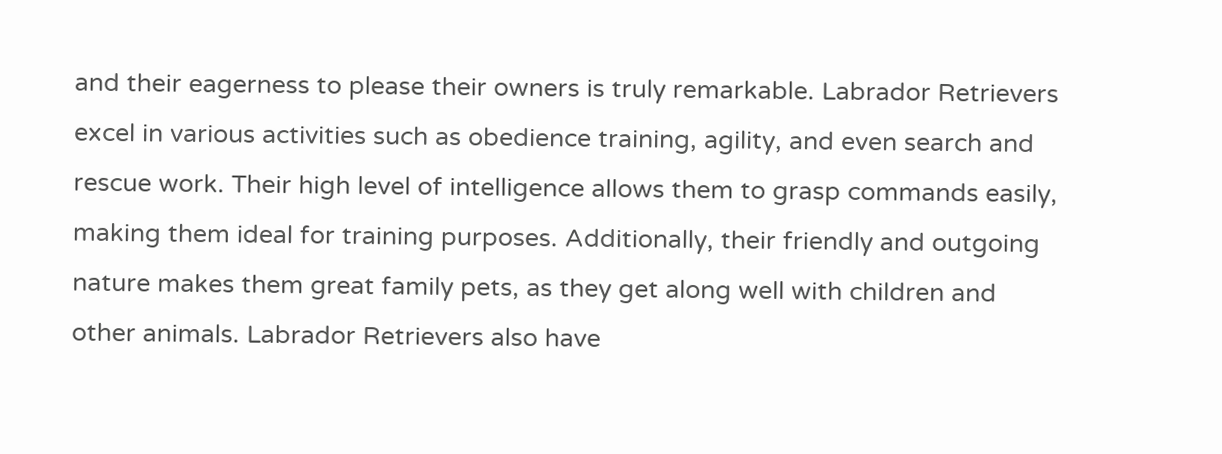and their eagerness to please their owners is truly remarkable. Labrador Retrievers excel in various activities such as obedience training, agility, and even search and rescue work. Their high level of intelligence allows them to grasp commands easily, making them ideal for training purposes. Additionally, their friendly and outgoing nature makes them great family pets, as they get along well with children and other animals. Labrador Retrievers also have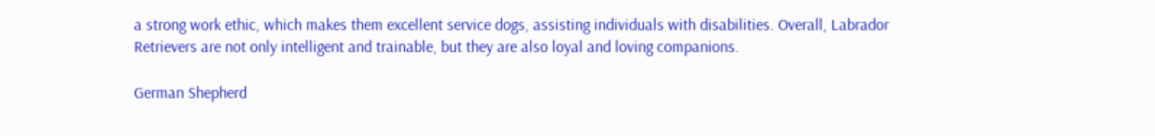a strong work ethic, which makes them excellent service dogs, assisting individuals with disabilities. Overall, Labrador Retrievers are not only intelligent and trainable, but they are also loyal and loving companions.

German Shepherd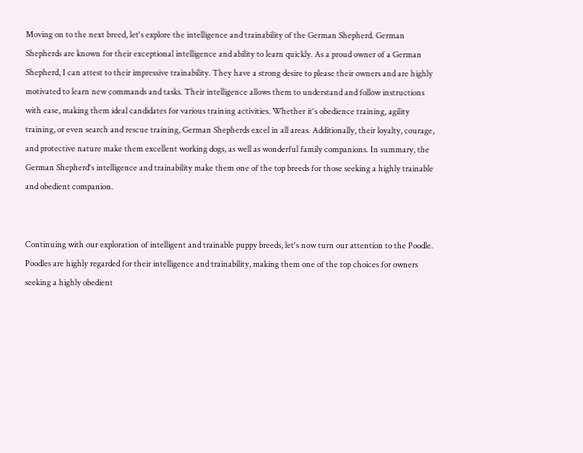Moving on to the next breed, let's explore the intelligence and trainability of the German Shepherd. German Shepherds are known for their exceptional intelligence and ability to learn quickly. As a proud owner of a German Shepherd, I can attest to their impressive trainability. They have a strong desire to please their owners and are highly motivated to learn new commands and tasks. Their intelligence allows them to understand and follow instructions with ease, making them ideal candidates for various training activities. Whether it's obedience training, agility training, or even search and rescue training, German Shepherds excel in all areas. Additionally, their loyalty, courage, and protective nature make them excellent working dogs, as well as wonderful family companions. In summary, the German Shepherd's intelligence and trainability make them one of the top breeds for those seeking a highly trainable and obedient companion.


Continuing with our exploration of intelligent and trainable puppy breeds, let's now turn our attention to the Poodle. Poodles are highly regarded for their intelligence and trainability, making them one of the top choices for owners seeking a highly obedient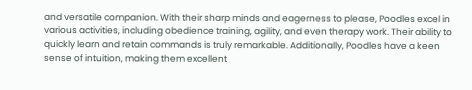and versatile companion. With their sharp minds and eagerness to please, Poodles excel in various activities, including obedience training, agility, and even therapy work. Their ability to quickly learn and retain commands is truly remarkable. Additionally, Poodles have a keen sense of intuition, making them excellent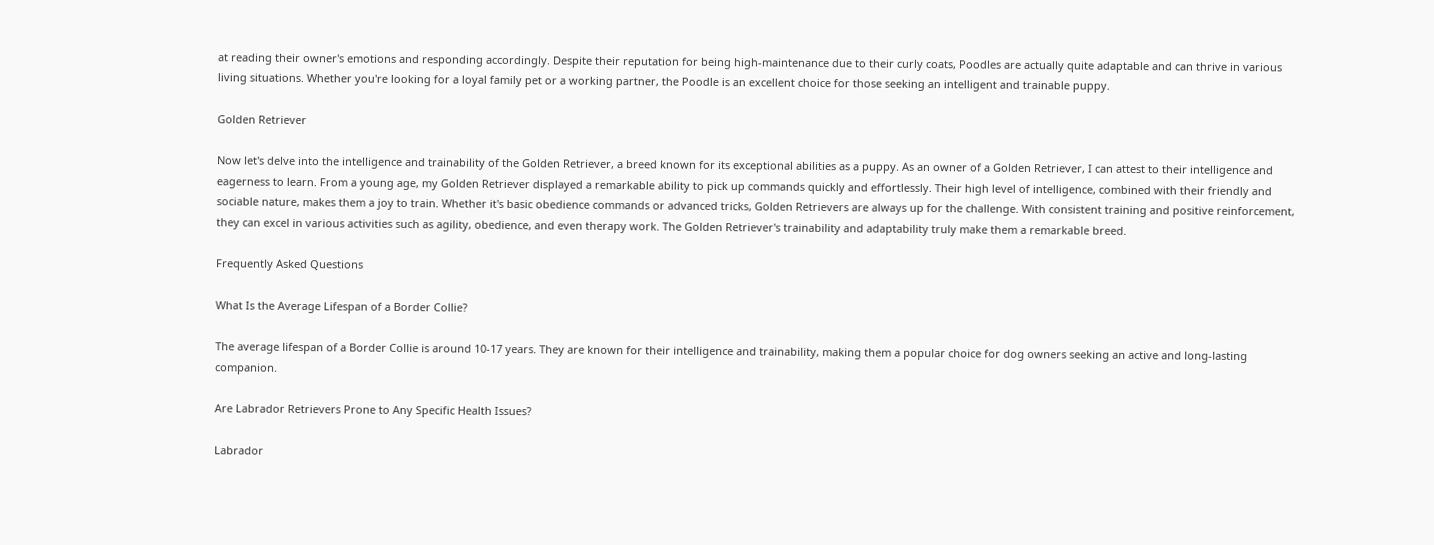at reading their owner's emotions and responding accordingly. Despite their reputation for being high-maintenance due to their curly coats, Poodles are actually quite adaptable and can thrive in various living situations. Whether you're looking for a loyal family pet or a working partner, the Poodle is an excellent choice for those seeking an intelligent and trainable puppy.

Golden Retriever

Now let's delve into the intelligence and trainability of the Golden Retriever, a breed known for its exceptional abilities as a puppy. As an owner of a Golden Retriever, I can attest to their intelligence and eagerness to learn. From a young age, my Golden Retriever displayed a remarkable ability to pick up commands quickly and effortlessly. Their high level of intelligence, combined with their friendly and sociable nature, makes them a joy to train. Whether it's basic obedience commands or advanced tricks, Golden Retrievers are always up for the challenge. With consistent training and positive reinforcement, they can excel in various activities such as agility, obedience, and even therapy work. The Golden Retriever's trainability and adaptability truly make them a remarkable breed.

Frequently Asked Questions

What Is the Average Lifespan of a Border Collie?

The average lifespan of a Border Collie is around 10-17 years. They are known for their intelligence and trainability, making them a popular choice for dog owners seeking an active and long-lasting companion.

Are Labrador Retrievers Prone to Any Specific Health Issues?

Labrador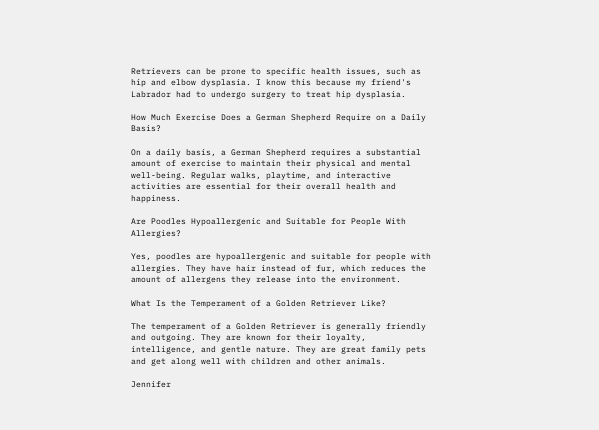Retrievers can be prone to specific health issues, such as hip and elbow dysplasia. I know this because my friend's Labrador had to undergo surgery to treat hip dysplasia.

How Much Exercise Does a German Shepherd Require on a Daily Basis?

On a daily basis, a German Shepherd requires a substantial amount of exercise to maintain their physical and mental well-being. Regular walks, playtime, and interactive activities are essential for their overall health and happiness.

Are Poodles Hypoallergenic and Suitable for People With Allergies?

Yes, poodles are hypoallergenic and suitable for people with allergies. They have hair instead of fur, which reduces the amount of allergens they release into the environment.

What Is the Temperament of a Golden Retriever Like?

The temperament of a Golden Retriever is generally friendly and outgoing. They are known for their loyalty, intelligence, and gentle nature. They are great family pets and get along well with children and other animals.

Jennifer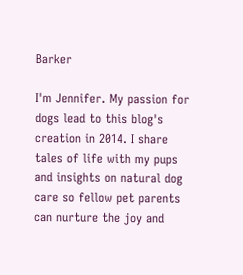Barker

I'm Jennifer. My passion for dogs lead to this blog's creation in 2014. I share tales of life with my pups and insights on natural dog care so fellow pet parents can nurture the joy and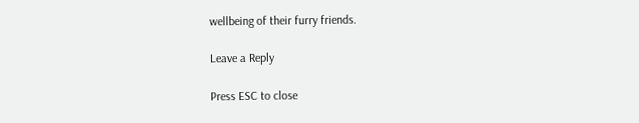wellbeing of their furry friends.

Leave a Reply

Press ESC to close